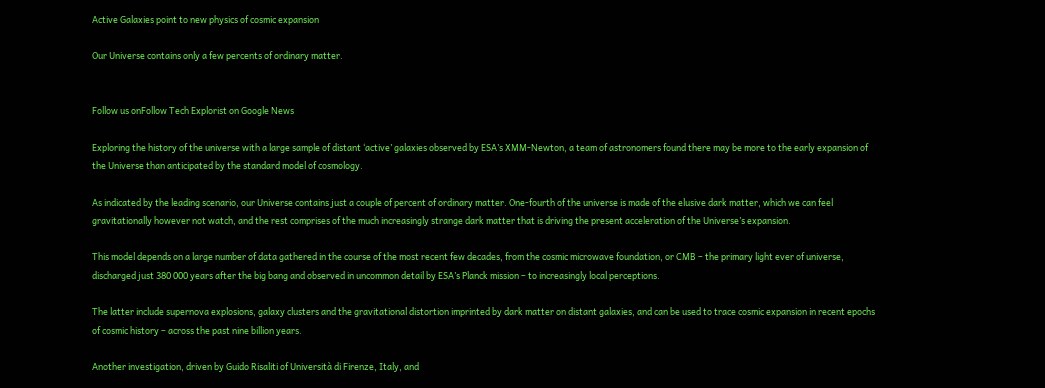Active Galaxies point to new physics of cosmic expansion

Our Universe contains only a few percents of ordinary matter.


Follow us onFollow Tech Explorist on Google News

Exploring the history of the universe with a large sample of distant ‘active’ galaxies observed by ESA’s XMM-Newton, a team of astronomers found there may be more to the early expansion of the Universe than anticipated by the standard model of cosmology.

As indicated by the leading scenario, our Universe contains just a couple of percent of ordinary matter. One-fourth of the universe is made of the elusive dark matter, which we can feel gravitationally however not watch, and the rest comprises of the much increasingly strange dark matter that is driving the present acceleration of the Universe’s expansion.

This model depends on a large number of data gathered in the course of the most recent few decades, from the cosmic microwave foundation, or CMB – the primary light ever of universe, discharged just 380 000 years after the big bang and observed in uncommon detail by ESA’s Planck mission – to increasingly local perceptions.

The latter include supernova explosions, galaxy clusters and the gravitational distortion imprinted by dark matter on distant galaxies, and can be used to trace cosmic expansion in recent epochs of cosmic history – across the past nine billion years.

Another investigation, driven by Guido Risaliti of Università di Firenze, Italy, and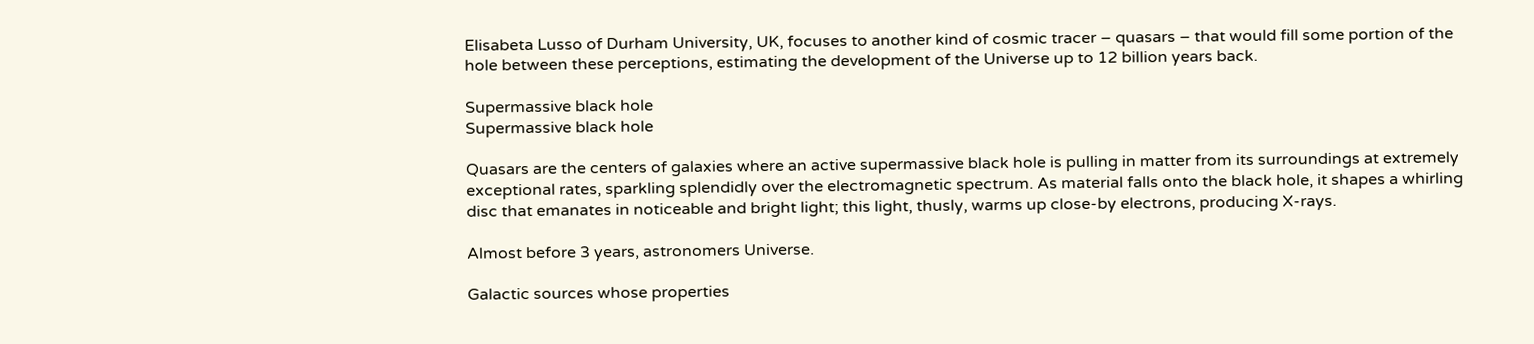Elisabeta Lusso of Durham University, UK, focuses to another kind of cosmic tracer – quasars – that would fill some portion of the hole between these perceptions, estimating the development of the Universe up to 12 billion years back.

Supermassive black hole
Supermassive black hole

Quasars are the centers of galaxies where an active supermassive black hole is pulling in matter from its surroundings at extremely exceptional rates, sparkling splendidly over the electromagnetic spectrum. As material falls onto the black hole, it shapes a whirling disc that emanates in noticeable and bright light; this light, thusly, warms up close-by electrons, producing X-rays.

Almost before 3 years, astronomers Universe.

Galactic sources whose properties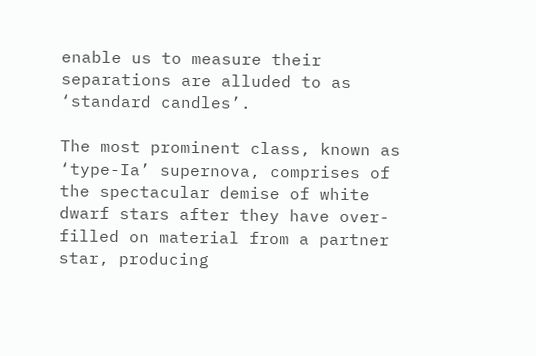enable us to measure their separations are alluded to as ‘standard candles’.

The most prominent class, known as ‘type-Ia’ supernova, comprises of the spectacular demise of white dwarf stars after they have over-filled on material from a partner star, producing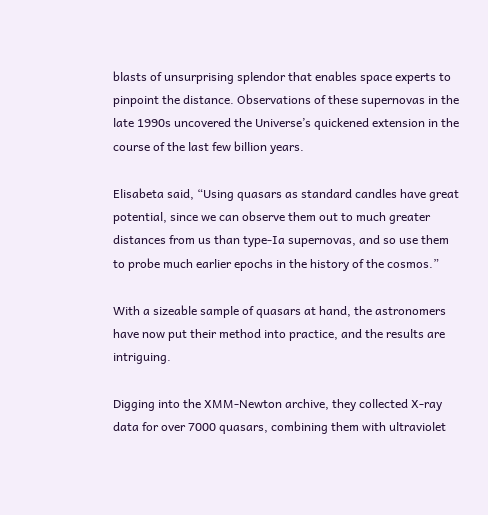blasts of unsurprising splendor that enables space experts to pinpoint the distance. Observations of these supernovas in the late 1990s uncovered the Universe’s quickened extension in the course of the last few billion years.

Elisabeta said, “Using quasars as standard candles have great potential, since we can observe them out to much greater distances from us than type-Ia supernovas, and so use them to probe much earlier epochs in the history of the cosmos.”

With a sizeable sample of quasars at hand, the astronomers have now put their method into practice, and the results are intriguing.

Digging into the XMM-Newton archive, they collected X-ray data for over 7000 quasars, combining them with ultraviolet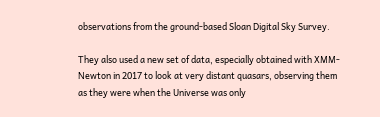observations from the ground-based Sloan Digital Sky Survey.

They also used a new set of data, especially obtained with XMM-Newton in 2017 to look at very distant quasars, observing them as they were when the Universe was only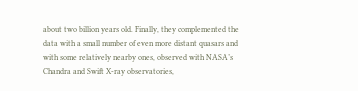about two billion years old. Finally, they complemented the data with a small number of even more distant quasars and with some relatively nearby ones, observed with NASA’s Chandra and Swift X-ray observatories,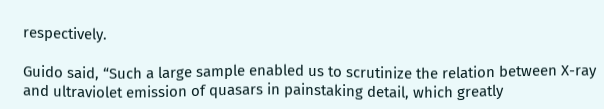respectively.

Guido said, “Such a large sample enabled us to scrutinize the relation between X-ray and ultraviolet emission of quasars in painstaking detail, which greatly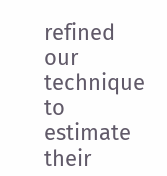refined our technique to estimate their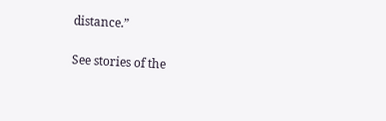distance.”


See stories of the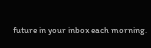future in your inbox each morning.